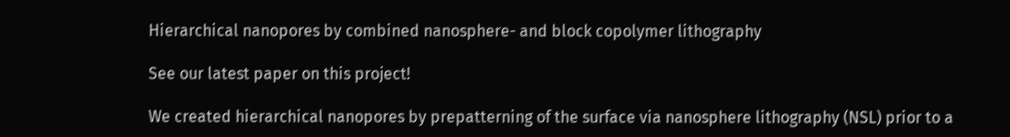Hierarchical nanopores by combined nanosphere- and block copolymer lithography

See our latest paper on this project!

We created hierarchical nanopores by prepatterning of the surface via nanosphere lithography (NSL) prior to a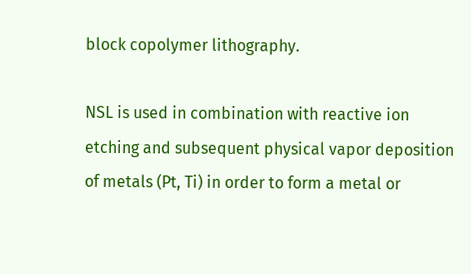block copolymer lithography.

NSL is used in combination with reactive ion etching and subsequent physical vapor deposition of metals (Pt, Ti) in order to form a metal or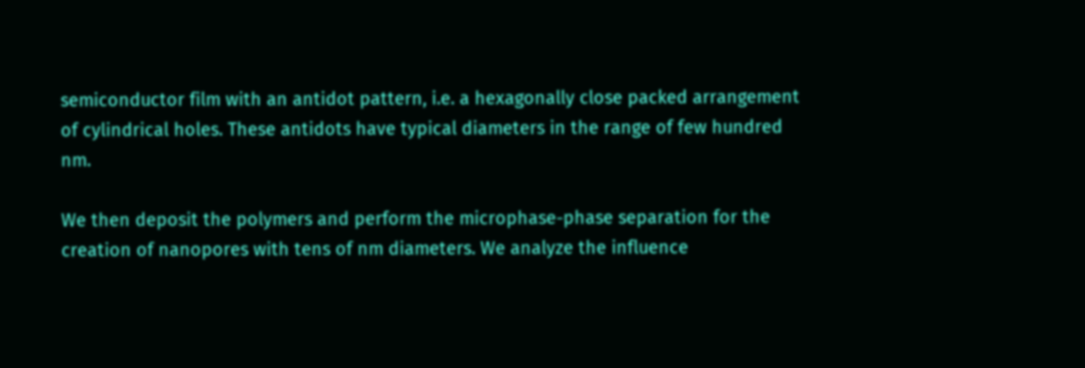semiconductor film with an antidot pattern, i.e. a hexagonally close packed arrangement of cylindrical holes. These antidots have typical diameters in the range of few hundred nm.

We then deposit the polymers and perform the microphase-phase separation for the creation of nanopores with tens of nm diameters. We analyze the influence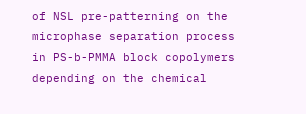of NSL pre-patterning on the microphase separation process in PS-b-PMMA block copolymers depending on the chemical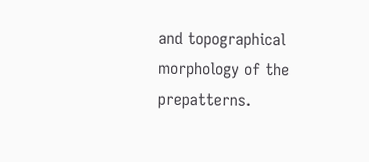and topographical morphology of the prepatterns.